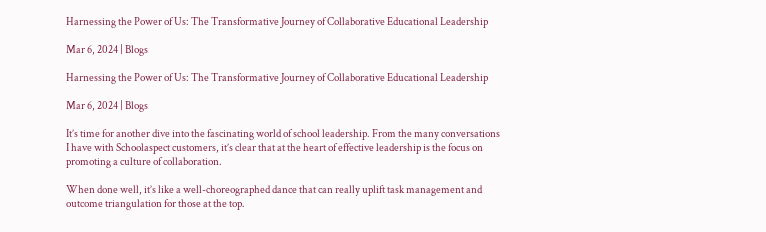Harnessing the Power of Us: The Transformative Journey of Collaborative Educational Leadership

Mar 6, 2024 | Blogs

Harnessing the Power of Us: The Transformative Journey of Collaborative Educational Leadership

Mar 6, 2024 | Blogs

It’s time for another dive into the fascinating world of school leadership. From the many conversations I have with Schoolaspect customers, it’s clear that at the heart of effective leadership is the focus on promoting a culture of collaboration.

When done well, it’s like a well-choreographed dance that can really uplift task management and outcome triangulation for those at the top.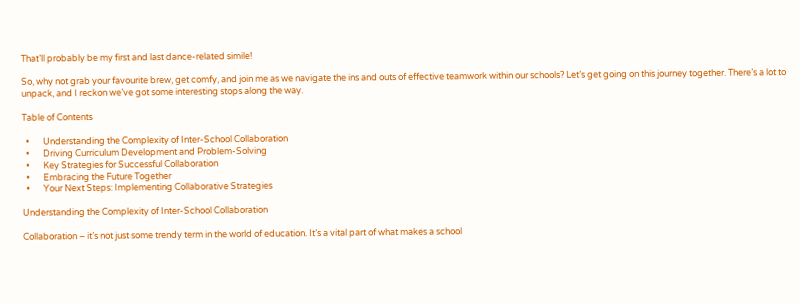That’ll probably be my first and last dance-related simile!

So, why not grab your favourite brew, get comfy, and join me as we navigate the ins and outs of effective teamwork within our schools? Let’s get going on this journey together. There’s a lot to unpack, and I reckon we’ve got some interesting stops along the way.

Table of Contents

  •       Understanding the Complexity of Inter-School Collaboration
  •       Driving Curriculum Development and Problem-Solving
  •       Key Strategies for Successful Collaboration
  •       Embracing the Future Together
  •       Your Next Steps: Implementing Collaborative Strategies

Understanding the Complexity of Inter-School Collaboration

Collaboration – it’s not just some trendy term in the world of education. It’s a vital part of what makes a school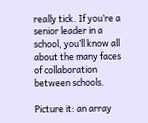really tick. If you’re a senior leader in a school, you’ll know all about the many faces of collaboration between schools.

Picture it: an array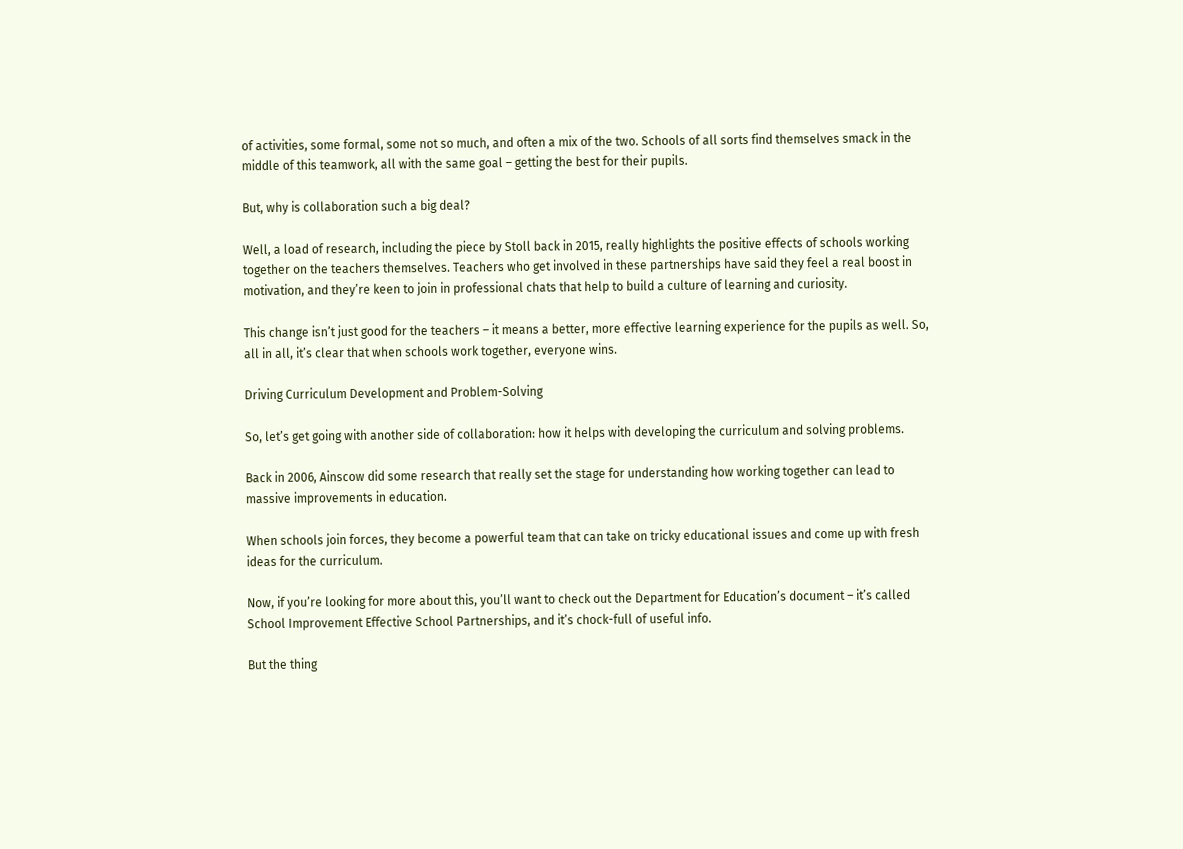of activities, some formal, some not so much, and often a mix of the two. Schools of all sorts find themselves smack in the middle of this teamwork, all with the same goal – getting the best for their pupils.

But, why is collaboration such a big deal?

Well, a load of research, including the piece by Stoll back in 2015, really highlights the positive effects of schools working together on the teachers themselves. Teachers who get involved in these partnerships have said they feel a real boost in motivation, and they’re keen to join in professional chats that help to build a culture of learning and curiosity.

This change isn’t just good for the teachers – it means a better, more effective learning experience for the pupils as well. So, all in all, it’s clear that when schools work together, everyone wins.

Driving Curriculum Development and Problem-Solving

So, let’s get going with another side of collaboration: how it helps with developing the curriculum and solving problems.

Back in 2006, Ainscow did some research that really set the stage for understanding how working together can lead to massive improvements in education.

When schools join forces, they become a powerful team that can take on tricky educational issues and come up with fresh ideas for the curriculum.

Now, if you’re looking for more about this, you’ll want to check out the Department for Education’s document – it’s called School Improvement Effective School Partnerships, and it’s chock-full of useful info.

But the thing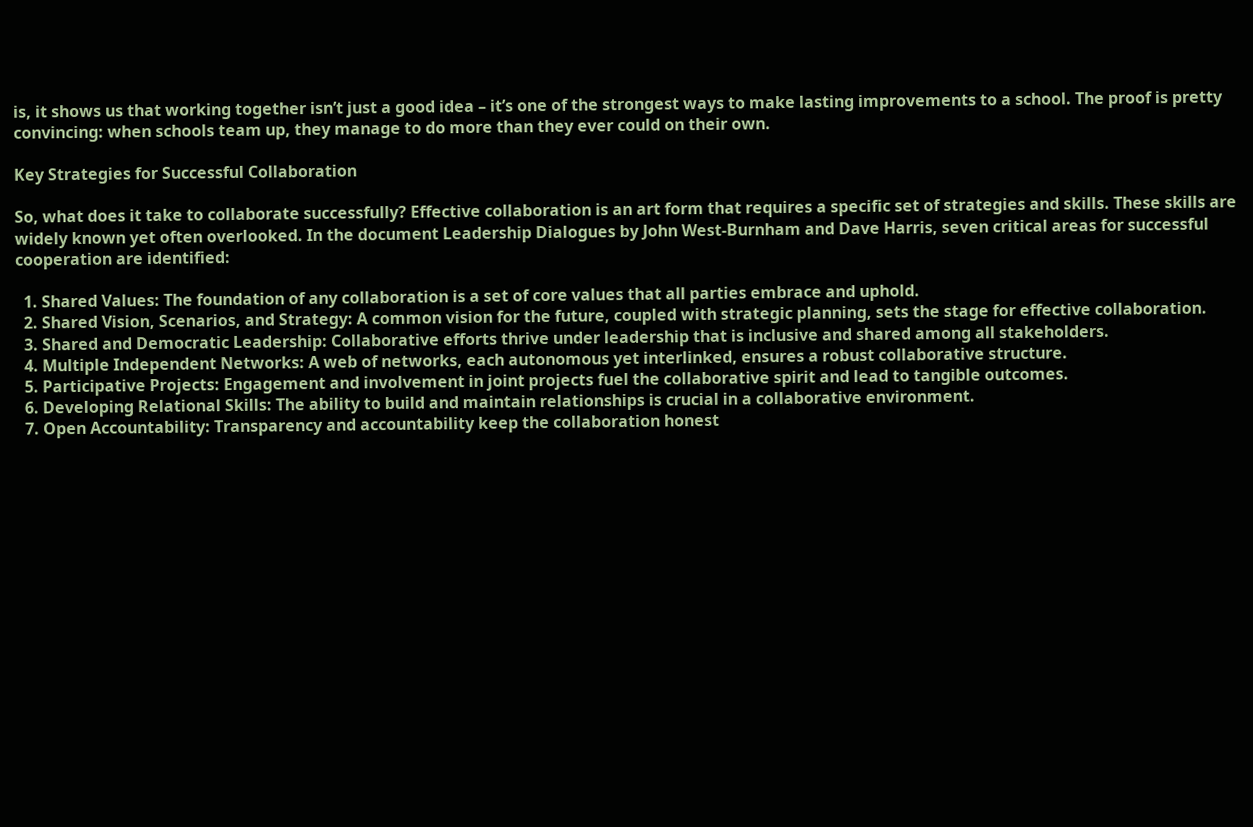is, it shows us that working together isn’t just a good idea – it’s one of the strongest ways to make lasting improvements to a school. The proof is pretty convincing: when schools team up, they manage to do more than they ever could on their own.

Key Strategies for Successful Collaboration

So, what does it take to collaborate successfully? Effective collaboration is an art form that requires a specific set of strategies and skills. These skills are widely known yet often overlooked. In the document Leadership Dialogues by John West-Burnham and Dave Harris, seven critical areas for successful cooperation are identified:

  1. Shared Values: The foundation of any collaboration is a set of core values that all parties embrace and uphold.
  2. Shared Vision, Scenarios, and Strategy: A common vision for the future, coupled with strategic planning, sets the stage for effective collaboration.
  3. Shared and Democratic Leadership: Collaborative efforts thrive under leadership that is inclusive and shared among all stakeholders.
  4. Multiple Independent Networks: A web of networks, each autonomous yet interlinked, ensures a robust collaborative structure.
  5. Participative Projects: Engagement and involvement in joint projects fuel the collaborative spirit and lead to tangible outcomes.
  6. Developing Relational Skills: The ability to build and maintain relationships is crucial in a collaborative environment.
  7. Open Accountability: Transparency and accountability keep the collaboration honest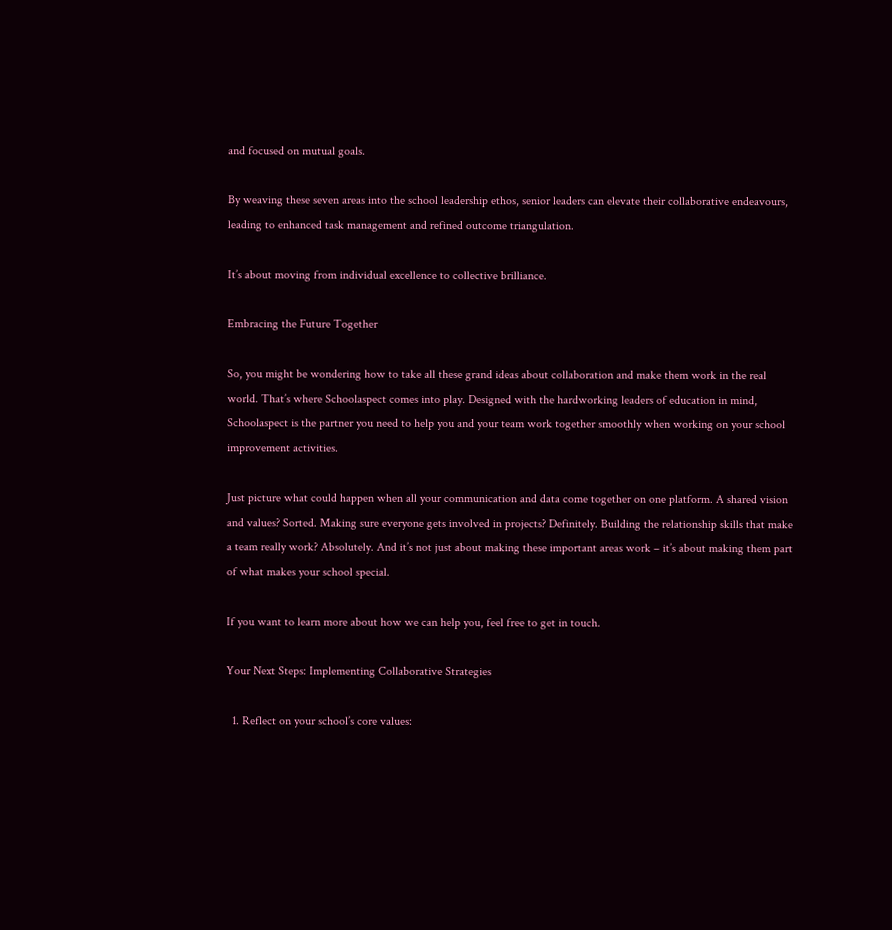and focused on mutual goals.

By weaving these seven areas into the school leadership ethos, senior leaders can elevate their collaborative endeavours, leading to enhanced task management and refined outcome triangulation.

It’s about moving from individual excellence to collective brilliance.

Embracing the Future Together

So, you might be wondering how to take all these grand ideas about collaboration and make them work in the real world. That’s where Schoolaspect comes into play. Designed with the hardworking leaders of education in mind, Schoolaspect is the partner you need to help you and your team work together smoothly when working on your school improvement activities.

Just picture what could happen when all your communication and data come together on one platform. A shared vision and values? Sorted. Making sure everyone gets involved in projects? Definitely. Building the relationship skills that make a team really work? Absolutely. And it’s not just about making these important areas work – it’s about making them part of what makes your school special.

If you want to learn more about how we can help you, feel free to get in touch.

Your Next Steps: Implementing Collaborative Strategies

  1. Reflect on your school’s core values: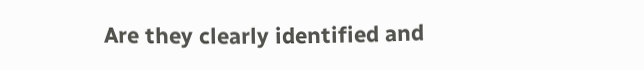Are they clearly identified and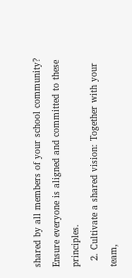shared by all members of your school community? Ensure everyone is aligned and committed to these principles.
  2. Cultivate a shared vision: Together with your team,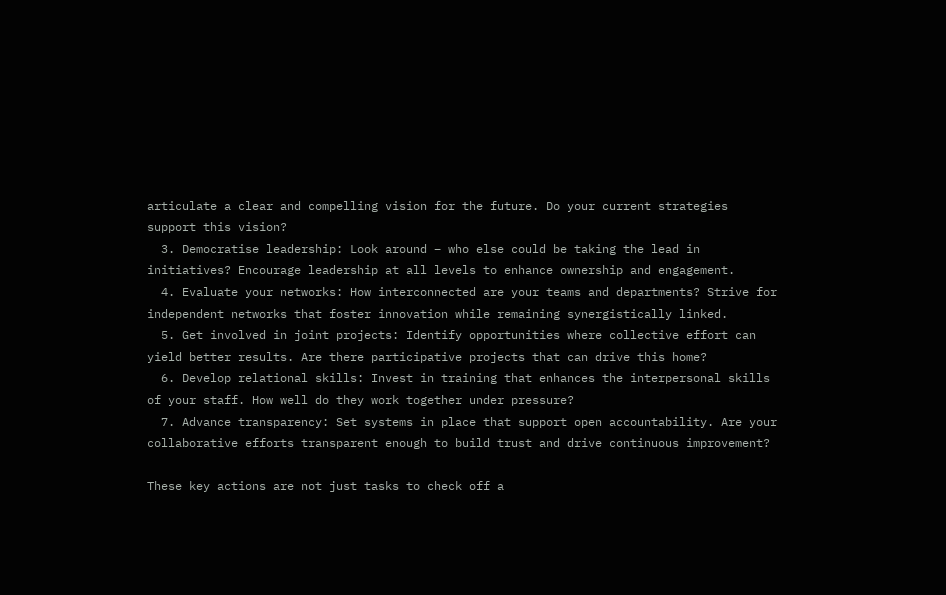articulate a clear and compelling vision for the future. Do your current strategies support this vision?
  3. Democratise leadership: Look around – who else could be taking the lead in initiatives? Encourage leadership at all levels to enhance ownership and engagement.
  4. Evaluate your networks: How interconnected are your teams and departments? Strive for independent networks that foster innovation while remaining synergistically linked.
  5. Get involved in joint projects: Identify opportunities where collective effort can yield better results. Are there participative projects that can drive this home?
  6. Develop relational skills: Invest in training that enhances the interpersonal skills of your staff. How well do they work together under pressure?
  7. Advance transparency: Set systems in place that support open accountability. Are your collaborative efforts transparent enough to build trust and drive continuous improvement?

These key actions are not just tasks to check off a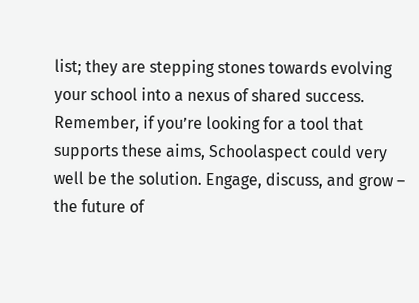list; they are stepping stones towards evolving your school into a nexus of shared success. Remember, if you’re looking for a tool that supports these aims, Schoolaspect could very well be the solution. Engage, discuss, and grow – the future of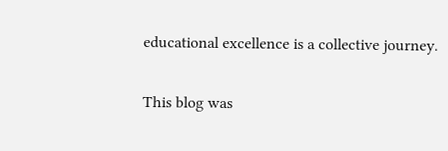educational excellence is a collective journey.

This blog was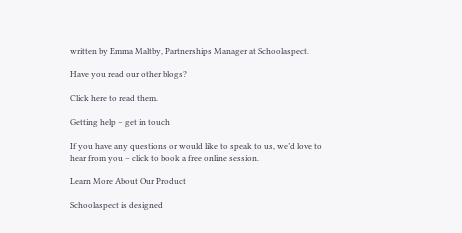written by Emma Maltby, Partnerships Manager at Schoolaspect.

Have you read our other blogs?

Click here to read them.

Getting help – get in touch

If you have any questions or would like to speak to us, we’d love to hear from you – click to book a free online session.

Learn More About Our Product

Schoolaspect is designed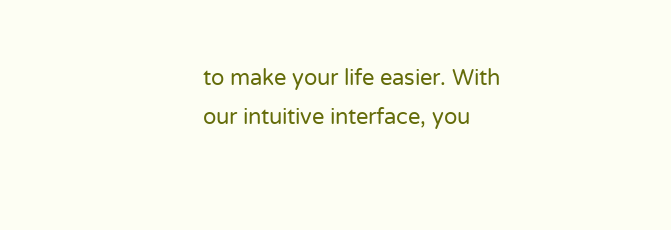to make your life easier. With our intuitive interface, you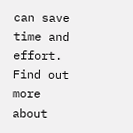can save time and effort. Find out more about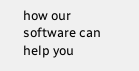how our software can help you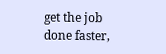get the job done faster,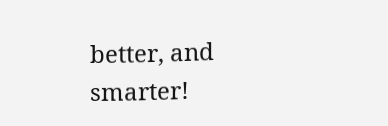better, and smarter!